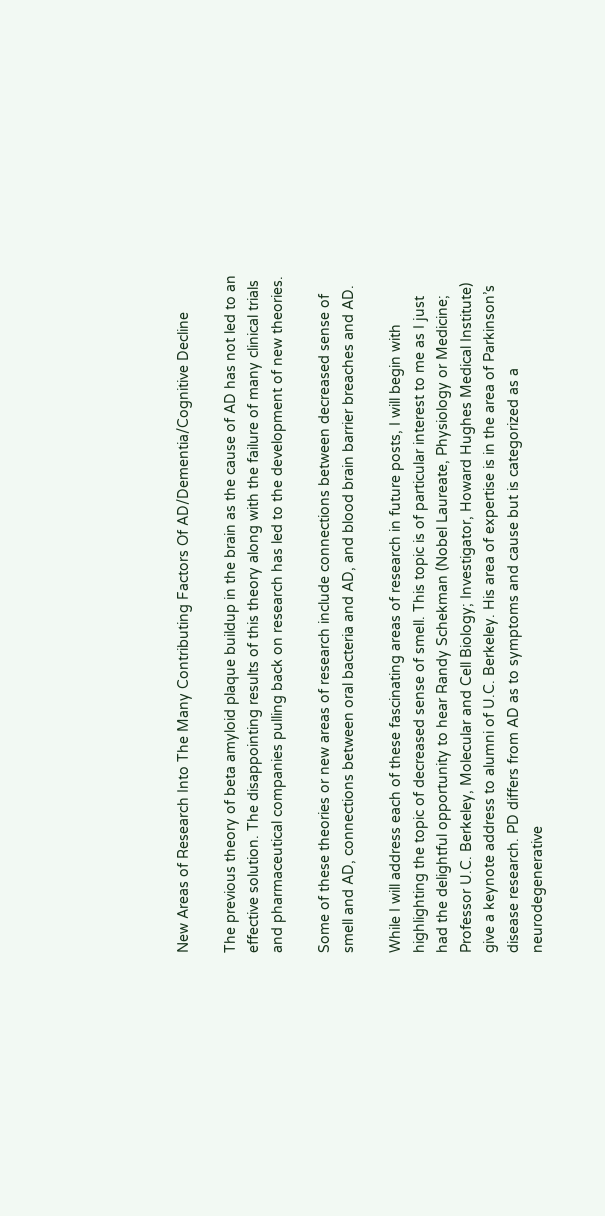New Areas of Research Into The Many Contributing Factors Of AD/Dementia/Cognitive Decline

The previous theory of beta amyloid plaque buildup in the brain as the cause of AD has not led to an effective solution. The disappointing results of this theory along with the failure of many clinical trials and pharmaceutical companies pulling back on research has led to the development of new theories.

Some of these theories or new areas of research include connections between decreased sense of smell and AD, connections between oral bacteria and AD, and blood brain barrier breaches and AD.

While I will address each of these fascinating areas of research in future posts, I will begin with highlighting the topic of decreased sense of smell. This topic is of particular interest to me as I just had the delightful opportunity to hear Randy Schekman (Nobel Laureate, Physiology or Medicine; Professor U.C. Berkeley, Molecular and Cell Biology; Investigator, Howard Hughes Medical Institute) give a keynote address to alumni of U.C. Berkeley. His area of expertise is in the area of Parkinson’s disease research. PD differs from AD as to symptoms and cause but is categorized as a neurodegenerative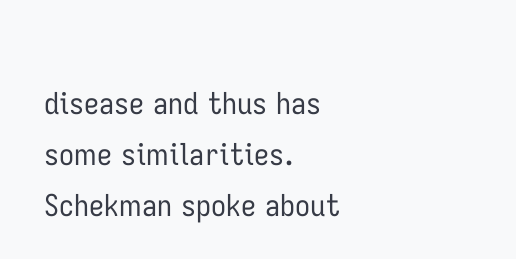disease and thus has some similarities. Schekman spoke about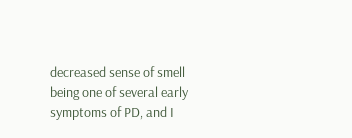decreased sense of smell being one of several early symptoms of PD, and I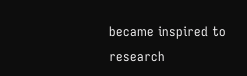became inspired to research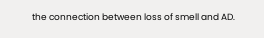the connection between loss of smell and AD.